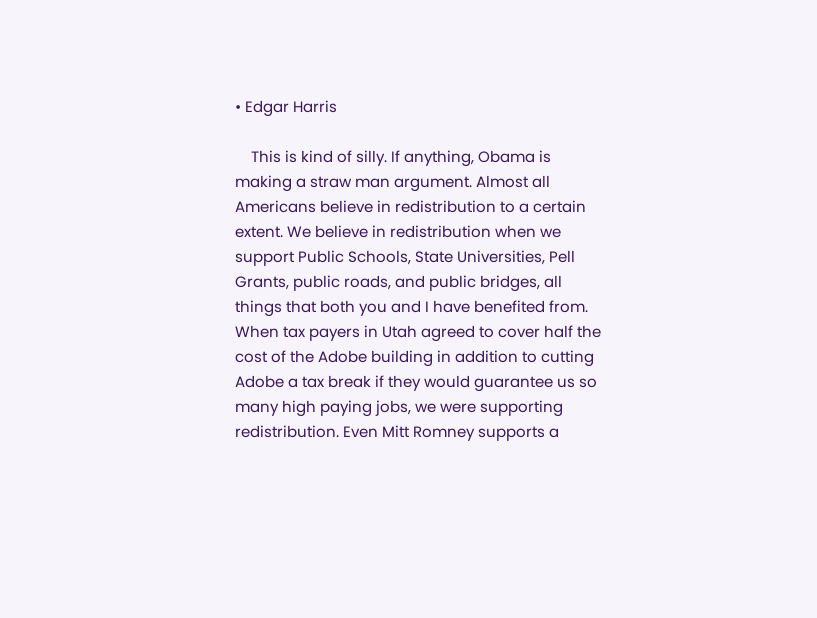• Edgar Harris

    This is kind of silly. If anything, Obama is making a straw man argument. Almost all Americans believe in redistribution to a certain extent. We believe in redistribution when we support Public Schools, State Universities, Pell Grants, public roads, and public bridges, all things that both you and I have benefited from. When tax payers in Utah agreed to cover half the cost of the Adobe building in addition to cutting Adobe a tax break if they would guarantee us so many high paying jobs, we were supporting redistribution. Even Mitt Romney supports a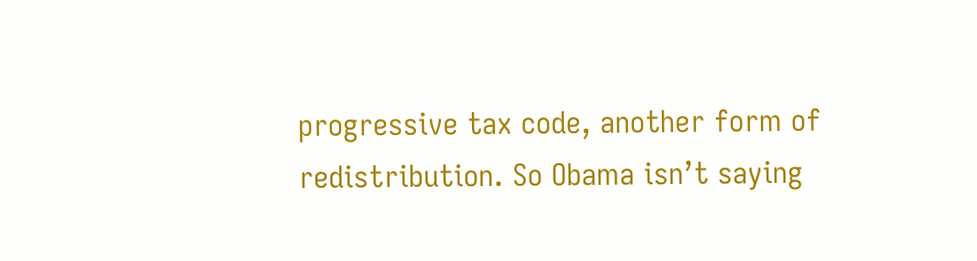progressive tax code, another form of redistribution. So Obama isn’t saying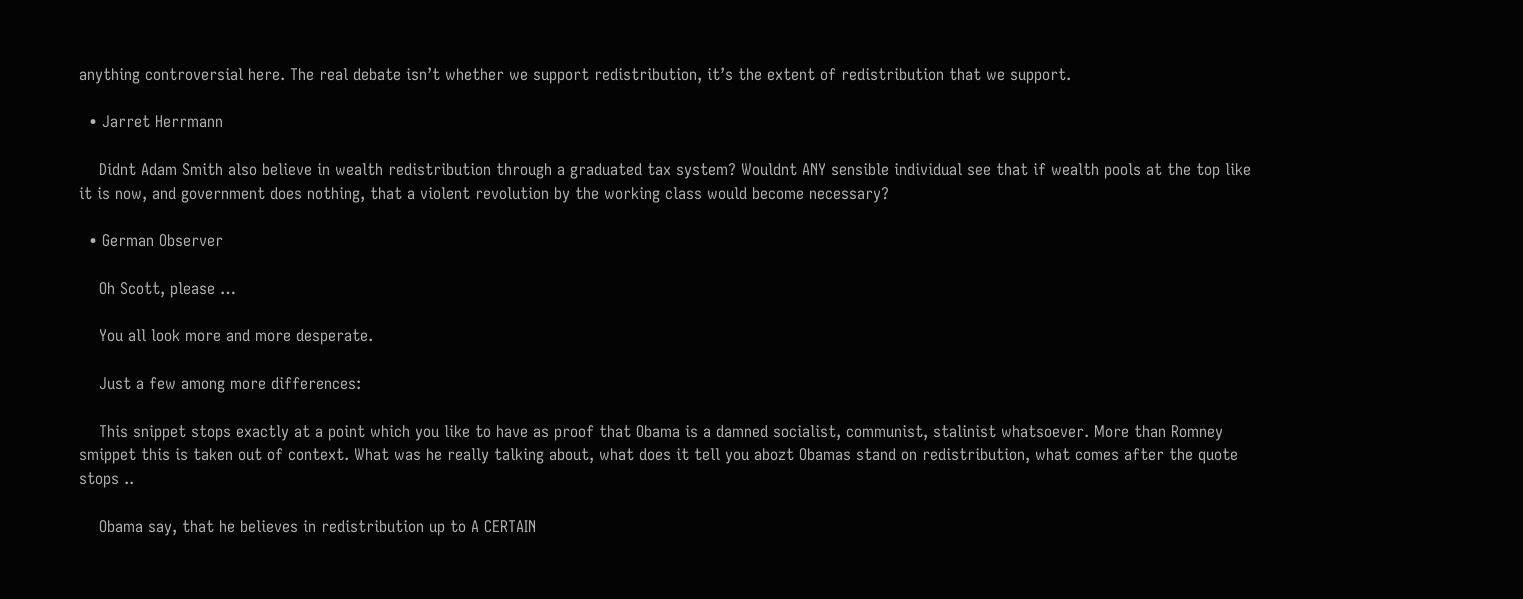anything controversial here. The real debate isn’t whether we support redistribution, it’s the extent of redistribution that we support.

  • Jarret Herrmann

    Didnt Adam Smith also believe in wealth redistribution through a graduated tax system? Wouldnt ANY sensible individual see that if wealth pools at the top like it is now, and government does nothing, that a violent revolution by the working class would become necessary?

  • German Observer

    Oh Scott, please …

    You all look more and more desperate.

    Just a few among more differences:

    This snippet stops exactly at a point which you like to have as proof that Obama is a damned socialist, communist, stalinist whatsoever. More than Romney smippet this is taken out of context. What was he really talking about, what does it tell you abozt Obamas stand on redistribution, what comes after the quote stops ..

    Obama say, that he believes in redistribution up to A CERTAIN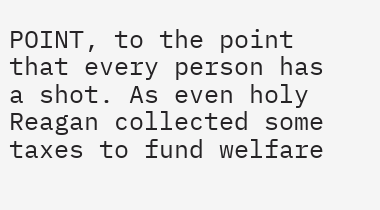POINT, to the point that every person has a shot. As even holy Reagan collected some taxes to fund welfare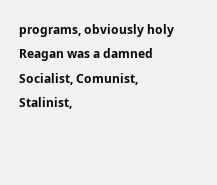programs, obviously holy Reagan was a damned Socialist, Comunist, Stalinist,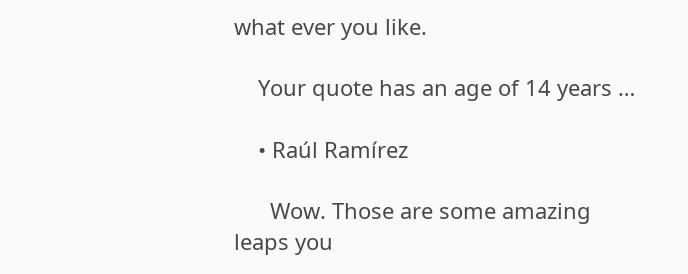what ever you like.

    Your quote has an age of 14 years …

    • Raúl Ramírez

      Wow. Those are some amazing leaps you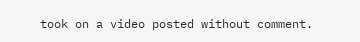took on a video posted without comment.